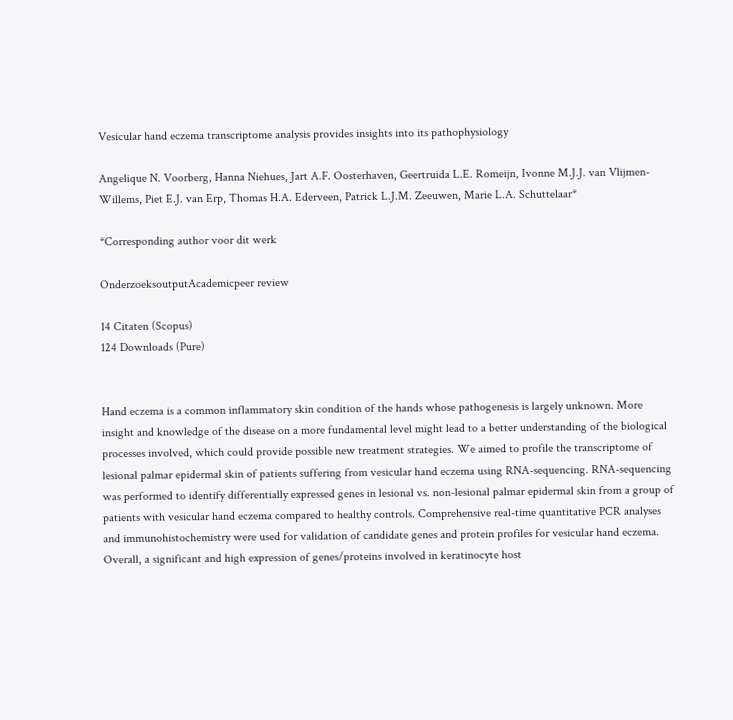Vesicular hand eczema transcriptome analysis provides insights into its pathophysiology

Angelique N. Voorberg, Hanna Niehues, Jart A.F. Oosterhaven, Geertruida L.E. Romeijn, Ivonne M.J.J. van Vlijmen-Willems, Piet E.J. van Erp, Thomas H.A. Ederveen, Patrick L.J.M. Zeeuwen, Marie L.A. Schuttelaar*

*Corresponding author voor dit werk

OnderzoeksoutputAcademicpeer review

14 Citaten (Scopus)
124 Downloads (Pure)


Hand eczema is a common inflammatory skin condition of the hands whose pathogenesis is largely unknown. More insight and knowledge of the disease on a more fundamental level might lead to a better understanding of the biological processes involved, which could provide possible new treatment strategies. We aimed to profile the transcriptome of lesional palmar epidermal skin of patients suffering from vesicular hand eczema using RNA-sequencing. RNA-sequencing was performed to identify differentially expressed genes in lesional vs. non-lesional palmar epidermal skin from a group of patients with vesicular hand eczema compared to healthy controls. Comprehensive real-time quantitative PCR analyses and immunohistochemistry were used for validation of candidate genes and protein profiles for vesicular hand eczema. Overall, a significant and high expression of genes/proteins involved in keratinocyte host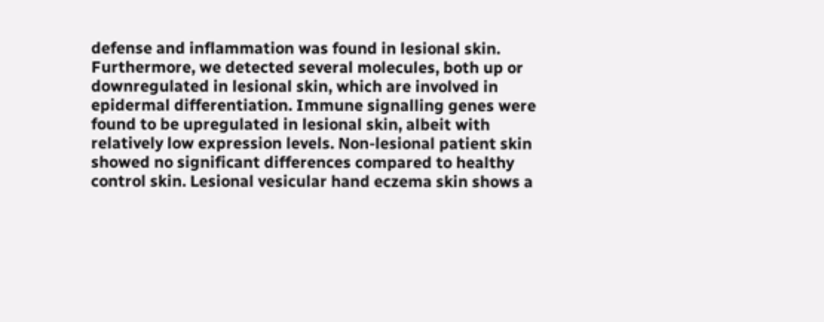defense and inflammation was found in lesional skin. Furthermore, we detected several molecules, both up or downregulated in lesional skin, which are involved in epidermal differentiation. Immune signalling genes were found to be upregulated in lesional skin, albeit with relatively low expression levels. Non-lesional patient skin showed no significant differences compared to healthy control skin. Lesional vesicular hand eczema skin shows a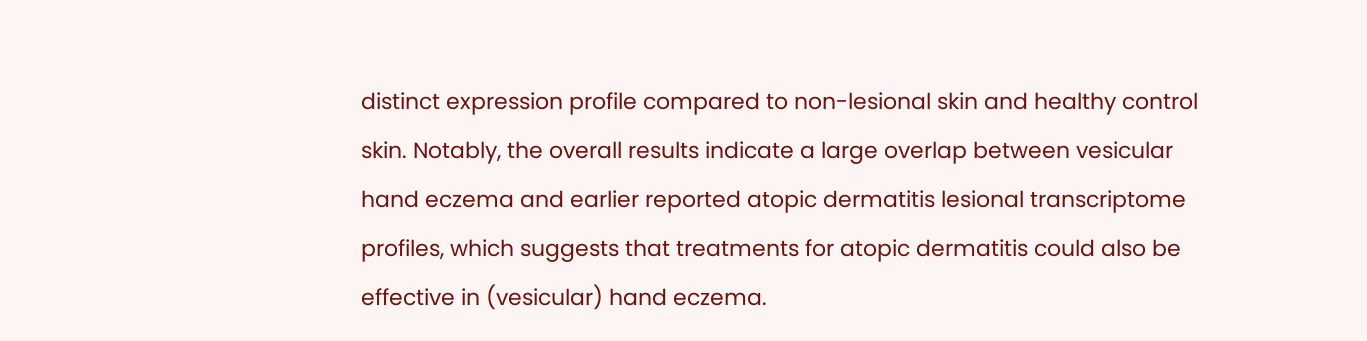distinct expression profile compared to non-lesional skin and healthy control skin. Notably, the overall results indicate a large overlap between vesicular hand eczema and earlier reported atopic dermatitis lesional transcriptome profiles, which suggests that treatments for atopic dermatitis could also be effective in (vesicular) hand eczema.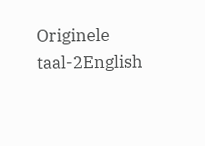Originele taal-2English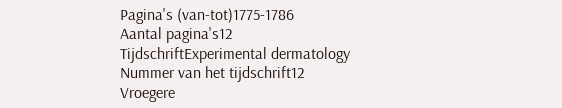Pagina's (van-tot)1775-1786
Aantal pagina's12
TijdschriftExperimental dermatology
Nummer van het tijdschrift12
Vroegere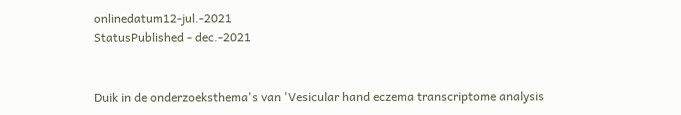onlinedatum12-jul.-2021
StatusPublished - dec.-2021


Duik in de onderzoeksthema's van 'Vesicular hand eczema transcriptome analysis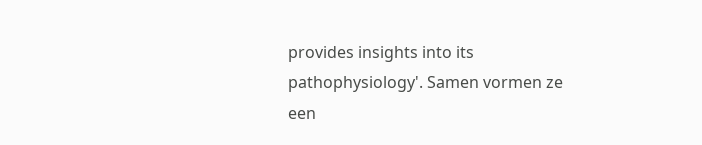provides insights into its pathophysiology'. Samen vormen ze een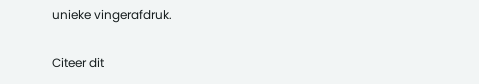unieke vingerafdruk.

Citeer dit